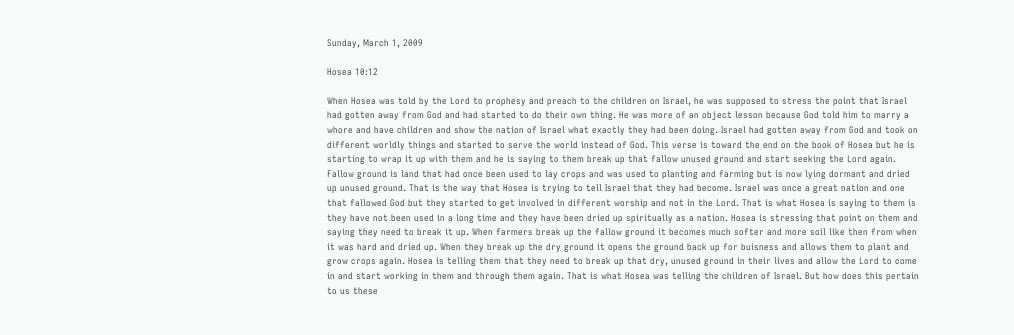Sunday, March 1, 2009

Hosea 10:12

When Hosea was told by the Lord to prophesy and preach to the children on Israel, he was supposed to stress the point that Israel had gotten away from God and had started to do their own thing. He was more of an object lesson because God told him to marry a whore and have children and show the nation of Israel what exactly they had been doing. Israel had gotten away from God and took on different worldly things and started to serve the world instead of God. This verse is toward the end on the book of Hosea but he is starting to wrap it up with them and he is saying to them break up that fallow unused ground and start seeking the Lord again. Fallow ground is land that had once been used to lay crops and was used to planting and farming but is now lying dormant and dried up unused ground. That is the way that Hosea is trying to tell Israel that they had become. Israel was once a great nation and one that fallowed God but they started to get involved in different worship and not in the Lord. That is what Hosea is saying to them is they have not been used in a long time and they have been dried up spiritually as a nation. Hosea is stressing that point on them and saying they need to break it up. When farmers break up the fallow ground it becomes much softer and more soil like then from when it was hard and dried up. When they break up the dry ground it opens the ground back up for buisness and allows them to plant and grow crops again. Hosea is telling them that they need to break up that dry, unused ground in their lives and allow the Lord to come in and start working in them and through them again. That is what Hosea was telling the children of Israel. But how does this pertain to us these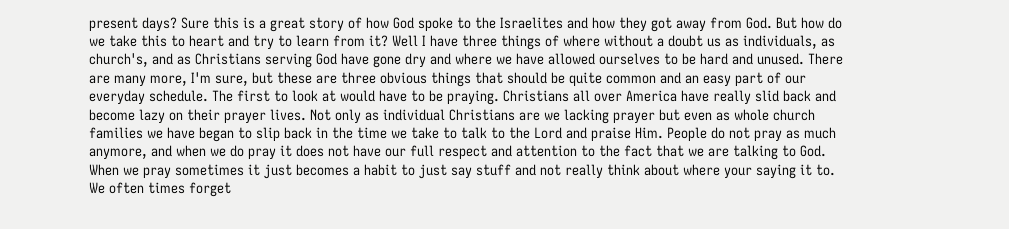present days? Sure this is a great story of how God spoke to the Israelites and how they got away from God. But how do we take this to heart and try to learn from it? Well I have three things of where without a doubt us as individuals, as church's, and as Christians serving God have gone dry and where we have allowed ourselves to be hard and unused. There are many more, I'm sure, but these are three obvious things that should be quite common and an easy part of our everyday schedule. The first to look at would have to be praying. Christians all over America have really slid back and become lazy on their prayer lives. Not only as individual Christians are we lacking prayer but even as whole church families we have began to slip back in the time we take to talk to the Lord and praise Him. People do not pray as much anymore, and when we do pray it does not have our full respect and attention to the fact that we are talking to God. When we pray sometimes it just becomes a habit to just say stuff and not really think about where your saying it to. We often times forget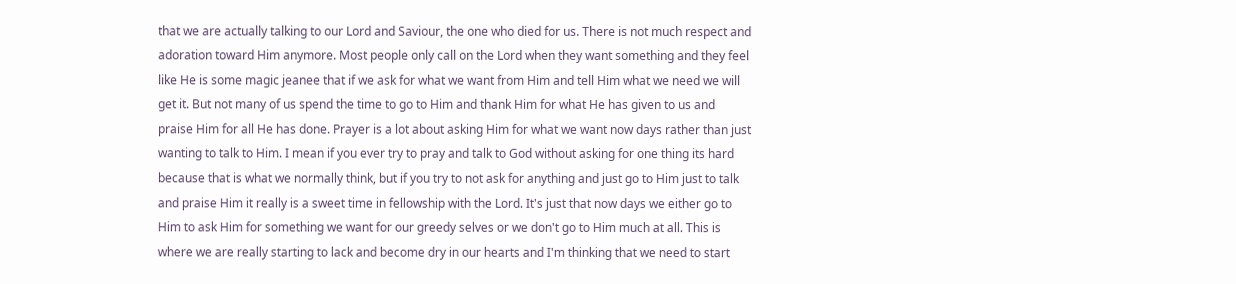that we are actually talking to our Lord and Saviour, the one who died for us. There is not much respect and adoration toward Him anymore. Most people only call on the Lord when they want something and they feel like He is some magic jeanee that if we ask for what we want from Him and tell Him what we need we will get it. But not many of us spend the time to go to Him and thank Him for what He has given to us and praise Him for all He has done. Prayer is a lot about asking Him for what we want now days rather than just wanting to talk to Him. I mean if you ever try to pray and talk to God without asking for one thing its hard because that is what we normally think, but if you try to not ask for anything and just go to Him just to talk and praise Him it really is a sweet time in fellowship with the Lord. It's just that now days we either go to Him to ask Him for something we want for our greedy selves or we don't go to Him much at all. This is where we are really starting to lack and become dry in our hearts and I'm thinking that we need to start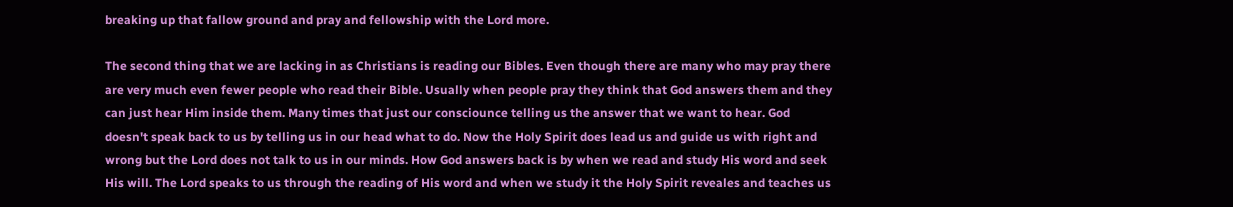breaking up that fallow ground and pray and fellowship with the Lord more.

The second thing that we are lacking in as Christians is reading our Bibles. Even though there are many who may pray there are very much even fewer people who read their Bible. Usually when people pray they think that God answers them and they can just hear Him inside them. Many times that just our consciounce telling us the answer that we want to hear. God doesn't speak back to us by telling us in our head what to do. Now the Holy Spirit does lead us and guide us with right and wrong but the Lord does not talk to us in our minds. How God answers back is by when we read and study His word and seek His will. The Lord speaks to us through the reading of His word and when we study it the Holy Spirit reveales and teaches us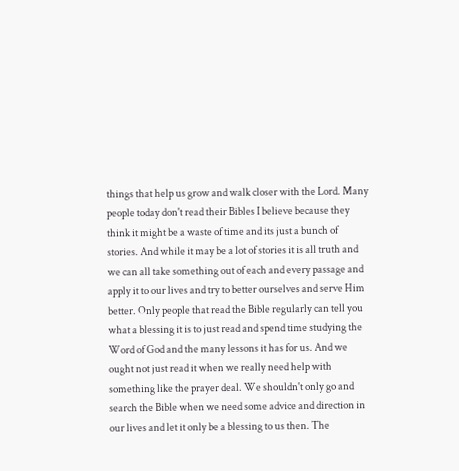things that help us grow and walk closer with the Lord. Many people today don't read their Bibles I believe because they think it might be a waste of time and its just a bunch of stories. And while it may be a lot of stories it is all truth and we can all take something out of each and every passage and apply it to our lives and try to better ourselves and serve Him better. Only people that read the Bible regularly can tell you what a blessing it is to just read and spend time studying the Word of God and the many lessons it has for us. And we ought not just read it when we really need help with something like the prayer deal. We shouldn't only go and search the Bible when we need some advice and direction in our lives and let it only be a blessing to us then. The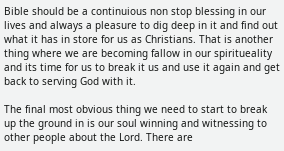Bible should be a continuious non stop blessing in our lives and always a pleasure to dig deep in it and find out what it has in store for us as Christians. That is another thing where we are becoming fallow in our spiritueality and its time for us to break it us and use it again and get back to serving God with it.

The final most obvious thing we need to start to break up the ground in is our soul winning and witnessing to other people about the Lord. There are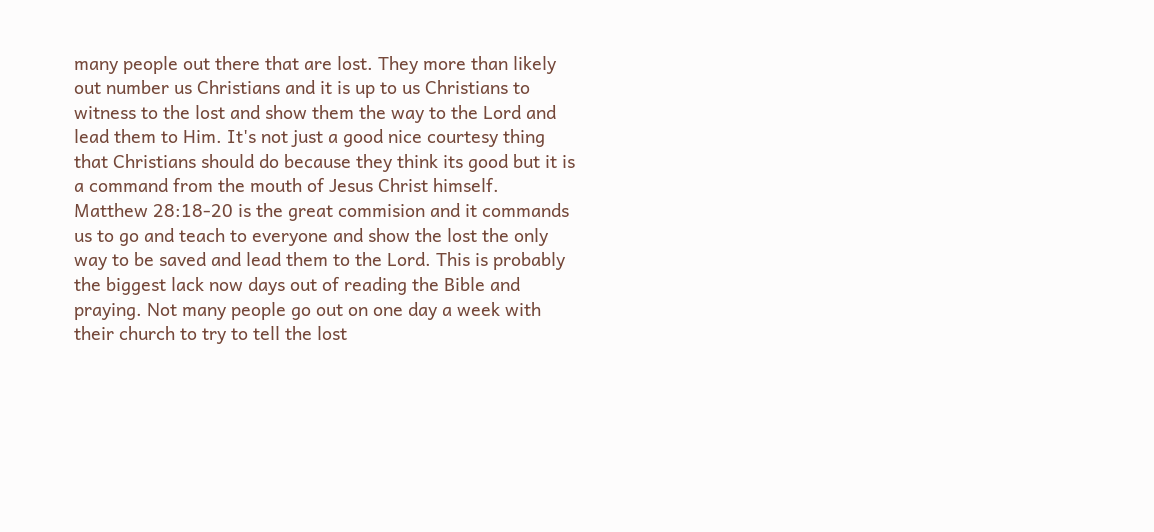many people out there that are lost. They more than likely out number us Christians and it is up to us Christians to witness to the lost and show them the way to the Lord and lead them to Him. It's not just a good nice courtesy thing that Christians should do because they think its good but it is a command from the mouth of Jesus Christ himself. Matthew 28:18-20 is the great commision and it commands us to go and teach to everyone and show the lost the only way to be saved and lead them to the Lord. This is probably the biggest lack now days out of reading the Bible and praying. Not many people go out on one day a week with their church to try to tell the lost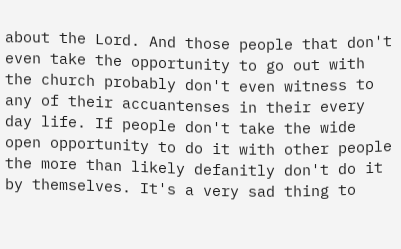about the Lord. And those people that don't even take the opportunity to go out with the church probably don't even witness to any of their accuantenses in their every day life. If people don't take the wide open opportunity to do it with other people the more than likely defanitly don't do it by themselves. It's a very sad thing to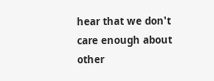hear that we don't care enough about other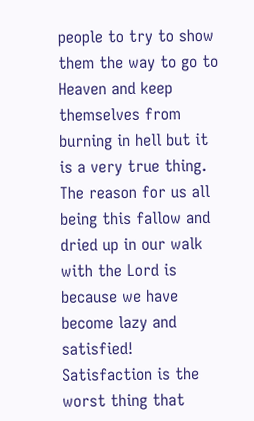people to try to show them the way to go to Heaven and keep themselves from burning in hell but it is a very true thing.
The reason for us all being this fallow and dried up in our walk with the Lord is because we have become lazy and satisfied! Satisfaction is the worst thing that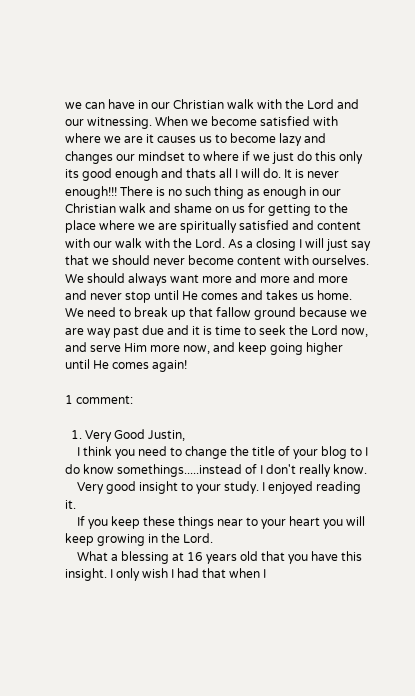we can have in our Christian walk with the Lord and our witnessing. When we become satisfied with where we are it causes us to become lazy and changes our mindset to where if we just do this only its good enough and thats all I will do. It is never enough!!! There is no such thing as enough in our Christian walk and shame on us for getting to the place where we are spiritually satisfied and content with our walk with the Lord. As a closing I will just say that we should never become content with ourselves. We should always want more and more and more and never stop until He comes and takes us home. We need to break up that fallow ground because we are way past due and it is time to seek the Lord now, and serve Him more now, and keep going higher until He comes again!

1 comment:

  1. Very Good Justin,
    I think you need to change the title of your blog to I do know somethings.....instead of I don't really know.
    Very good insight to your study. I enjoyed reading it.
    If you keep these things near to your heart you will keep growing in the Lord.
    What a blessing at 16 years old that you have this insight. I only wish I had that when I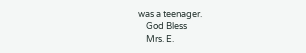was a teenager.
    God Bless
    Mrs. E.